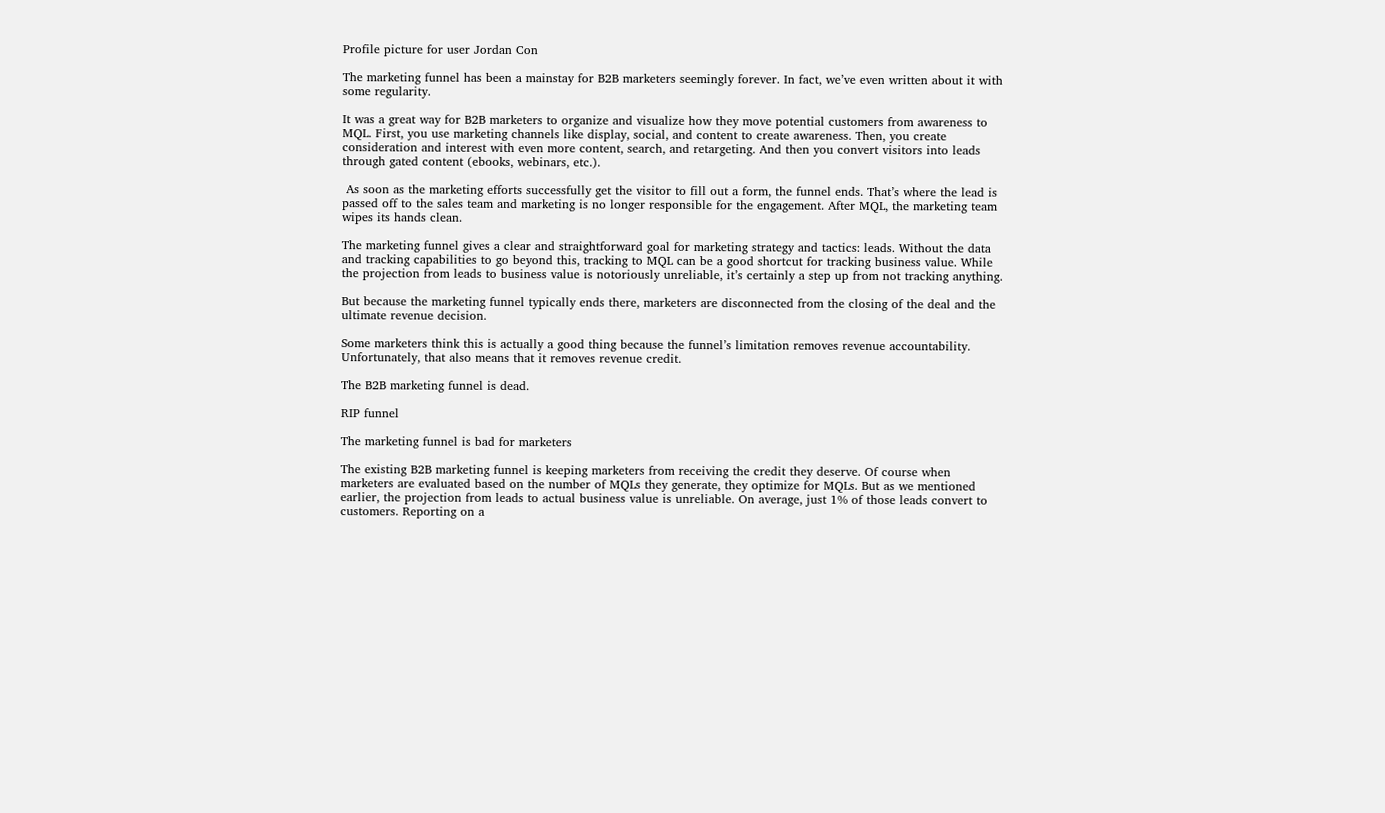Profile picture for user Jordan Con

The marketing funnel has been a mainstay for B2B marketers seemingly forever. In fact, we’ve even written about it with some regularity.

It was a great way for B2B marketers to organize and visualize how they move potential customers from awareness to MQL. First, you use marketing channels like display, social, and content to create awareness. Then, you create consideration and interest with even more content, search, and retargeting. And then you convert visitors into leads through gated content (ebooks, webinars, etc.).

 As soon as the marketing efforts successfully get the visitor to fill out a form, the funnel ends. That’s where the lead is passed off to the sales team and marketing is no longer responsible for the engagement. After MQL, the marketing team wipes its hands clean.

The marketing funnel gives a clear and straightforward goal for marketing strategy and tactics: leads. Without the data and tracking capabilities to go beyond this, tracking to MQL can be a good shortcut for tracking business value. While the projection from leads to business value is notoriously unreliable, it’s certainly a step up from not tracking anything.

But because the marketing funnel typically ends there, marketers are disconnected from the closing of the deal and the ultimate revenue decision.

Some marketers think this is actually a good thing because the funnel’s limitation removes revenue accountability. Unfortunately, that also means that it removes revenue credit.

The B2B marketing funnel is dead.

RIP funnel

The marketing funnel is bad for marketers

The existing B2B marketing funnel is keeping marketers from receiving the credit they deserve. Of course when marketers are evaluated based on the number of MQLs they generate, they optimize for MQLs. But as we mentioned earlier, the projection from leads to actual business value is unreliable. On average, just 1% of those leads convert to customers. Reporting on a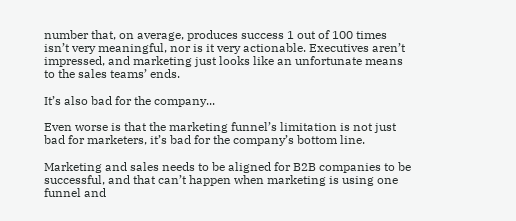number that, on average, produces success 1 out of 100 times isn’t very meaningful, nor is it very actionable. Executives aren’t impressed, and marketing just looks like an unfortunate means to the sales teams’ ends.

It’s also bad for the company...

Even worse is that the marketing funnel’s limitation is not just bad for marketers, it’s bad for the company’s bottom line.

Marketing and sales needs to be aligned for B2B companies to be successful, and that can’t happen when marketing is using one funnel and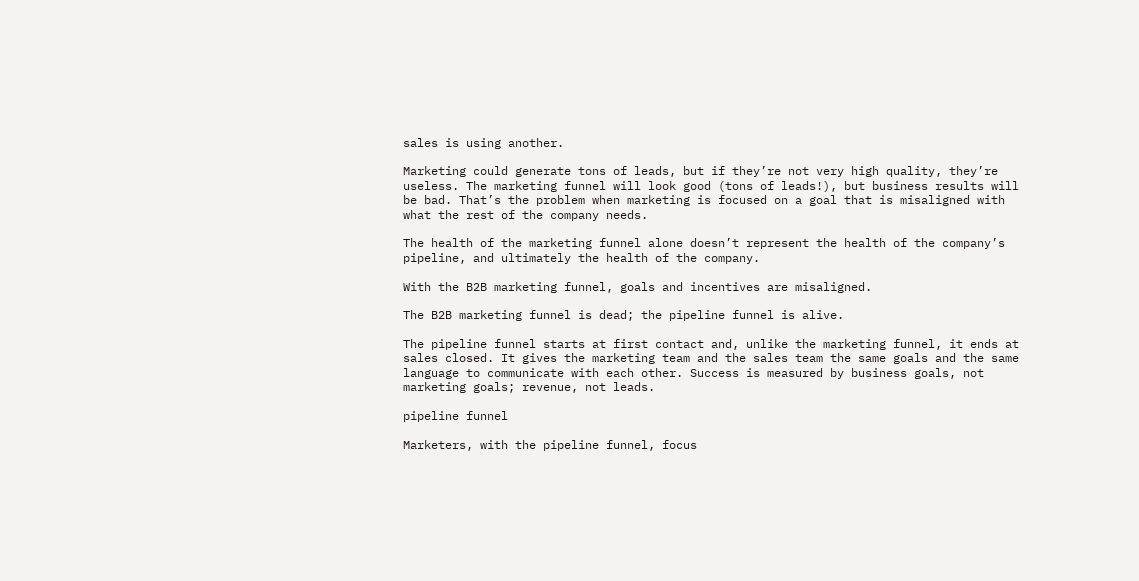sales is using another.

Marketing could generate tons of leads, but if they’re not very high quality, they’re useless. The marketing funnel will look good (tons of leads!), but business results will be bad. That’s the problem when marketing is focused on a goal that is misaligned with what the rest of the company needs.

The health of the marketing funnel alone doesn’t represent the health of the company’s pipeline, and ultimately the health of the company.

With the B2B marketing funnel, goals and incentives are misaligned.

The B2B marketing funnel is dead; the pipeline funnel is alive.

The pipeline funnel starts at first contact and, unlike the marketing funnel, it ends at sales closed. It gives the marketing team and the sales team the same goals and the same language to communicate with each other. Success is measured by business goals, not marketing goals; revenue, not leads.

pipeline funnel

Marketers, with the pipeline funnel, focus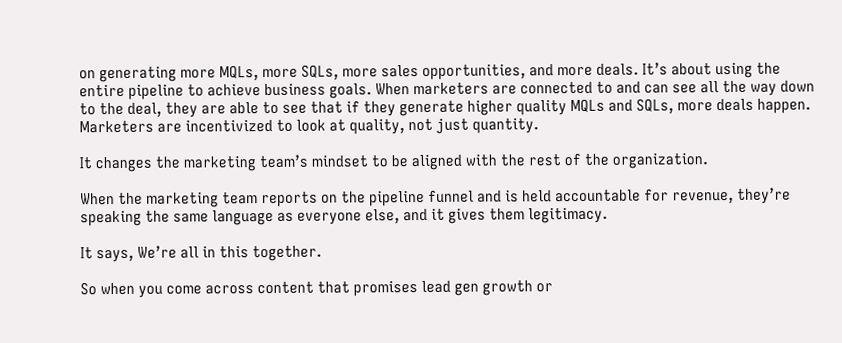on generating more MQLs, more SQLs, more sales opportunities, and more deals. It’s about using the entire pipeline to achieve business goals. When marketers are connected to and can see all the way down to the deal, they are able to see that if they generate higher quality MQLs and SQLs, more deals happen. Marketers are incentivized to look at quality, not just quantity.

It changes the marketing team’s mindset to be aligned with the rest of the organization.

When the marketing team reports on the pipeline funnel and is held accountable for revenue, they’re speaking the same language as everyone else, and it gives them legitimacy.

It says, We’re all in this together.

So when you come across content that promises lead gen growth or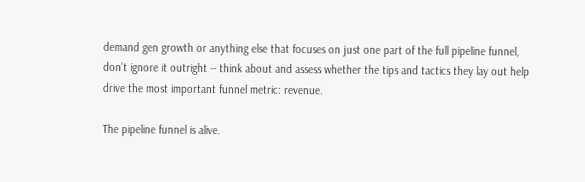demand gen growth or anything else that focuses on just one part of the full pipeline funnel, don’t ignore it outright -- think about and assess whether the tips and tactics they lay out help drive the most important funnel metric: revenue.

The pipeline funnel is alive.